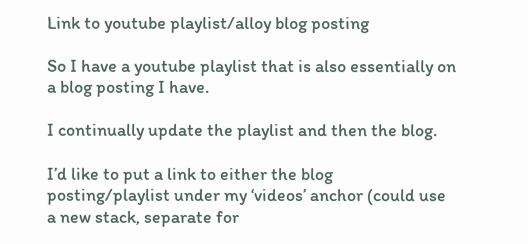Link to youtube playlist/alloy blog posting

So I have a youtube playlist that is also essentially on a blog posting I have.

I continually update the playlist and then the blog.

I’d like to put a link to either the blog posting/playlist under my ‘videos’ anchor (could use a new stack, separate for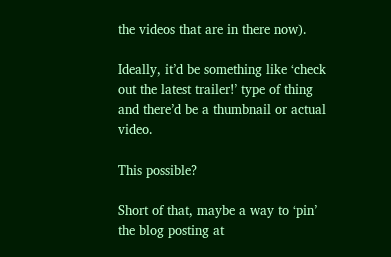the videos that are in there now).

Ideally, it’d be something like ‘check out the latest trailer!’ type of thing and there’d be a thumbnail or actual video.

This possible?

Short of that, maybe a way to ‘pin’ the blog posting at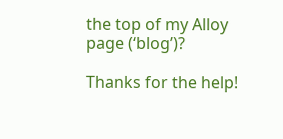the top of my Alloy page (‘blog’)?

Thanks for the help!